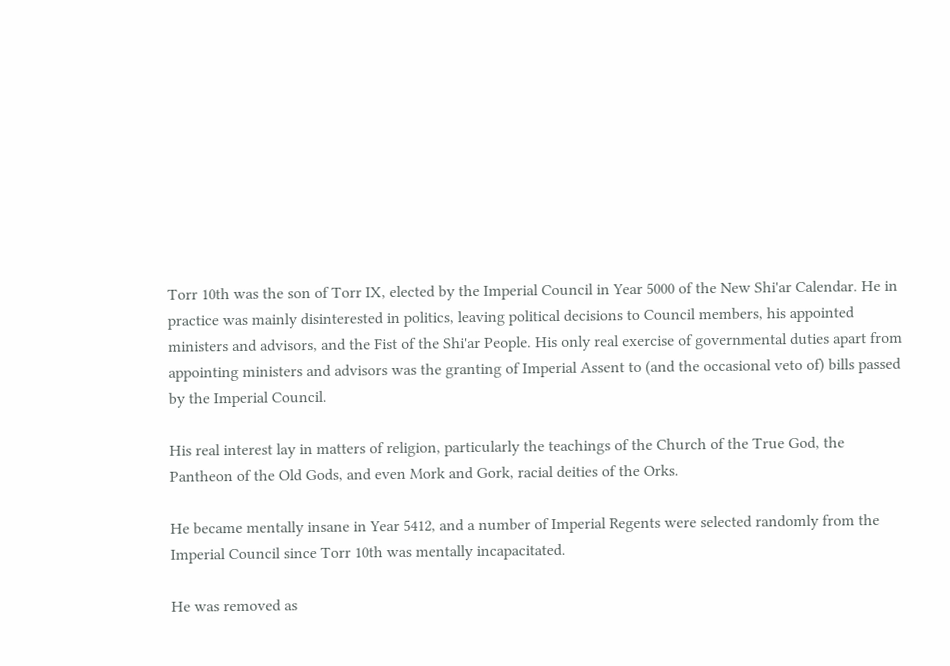Torr 10th was the son of Torr IX, elected by the Imperial Council in Year 5000 of the New Shi'ar Calendar. He in practice was mainly disinterested in politics, leaving political decisions to Council members, his appointed ministers and advisors, and the Fist of the Shi'ar People. His only real exercise of governmental duties apart from appointing ministers and advisors was the granting of Imperial Assent to (and the occasional veto of) bills passed by the Imperial Council.

His real interest lay in matters of religion, particularly the teachings of the Church of the True God, the Pantheon of the Old Gods, and even Mork and Gork, racial deities of the Orks.

He became mentally insane in Year 5412, and a number of Imperial Regents were selected randomly from the Imperial Council since Torr 10th was mentally incapacitated.

He was removed as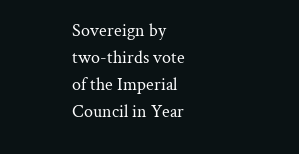Sovereign by two-thirds vote of the Imperial Council in Year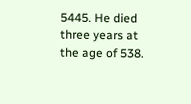5445. He died three years at the age of 538.